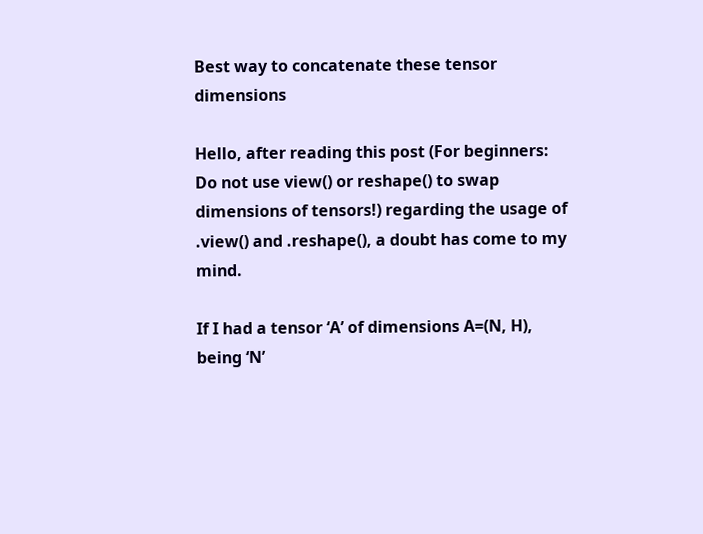Best way to concatenate these tensor dimensions

Hello, after reading this post (For beginners: Do not use view() or reshape() to swap dimensions of tensors!) regarding the usage of .view() and .reshape(), a doubt has come to my mind.

If I had a tensor ‘A’ of dimensions A=(N, H), being ‘N’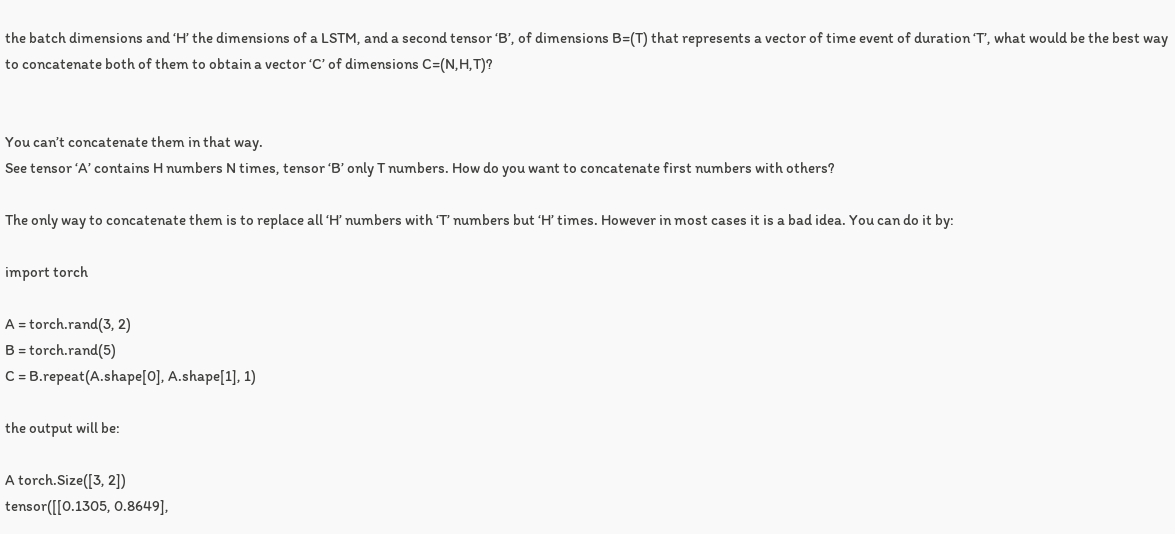the batch dimensions and ‘H’ the dimensions of a LSTM, and a second tensor ‘B’, of dimensions B=(T) that represents a vector of time event of duration ‘T’, what would be the best way to concatenate both of them to obtain a vector ‘C’ of dimensions C=(N,H,T)?


You can’t concatenate them in that way.
See tensor ‘A’ contains H numbers N times, tensor ‘B’ only T numbers. How do you want to concatenate first numbers with others?

The only way to concatenate them is to replace all ‘H’ numbers with ‘T’ numbers but ‘H’ times. However in most cases it is a bad idea. You can do it by:

import torch

A = torch.rand(3, 2)
B = torch.rand(5)
C = B.repeat(A.shape[0], A.shape[1], 1)

the output will be:

A torch.Size([3, 2])
tensor([[0.1305, 0.8649],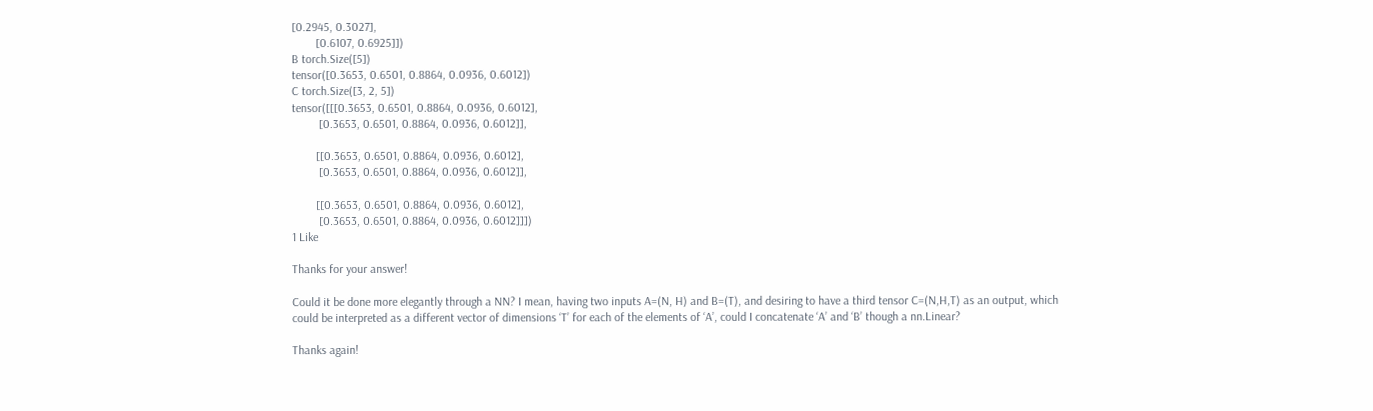[0.2945, 0.3027],
        [0.6107, 0.6925]])
B torch.Size([5])
tensor([0.3653, 0.6501, 0.8864, 0.0936, 0.6012])
C torch.Size([3, 2, 5])
tensor([[[0.3653, 0.6501, 0.8864, 0.0936, 0.6012],
         [0.3653, 0.6501, 0.8864, 0.0936, 0.6012]],

        [[0.3653, 0.6501, 0.8864, 0.0936, 0.6012],
         [0.3653, 0.6501, 0.8864, 0.0936, 0.6012]],

        [[0.3653, 0.6501, 0.8864, 0.0936, 0.6012],
         [0.3653, 0.6501, 0.8864, 0.0936, 0.6012]]])
1 Like

Thanks for your answer!

Could it be done more elegantly through a NN? I mean, having two inputs A=(N, H) and B=(T), and desiring to have a third tensor C=(N,H,T) as an output, which could be interpreted as a different vector of dimensions ‘T’ for each of the elements of ‘A’, could I concatenate ‘A’ and ‘B’ though a nn.Linear?

Thanks again!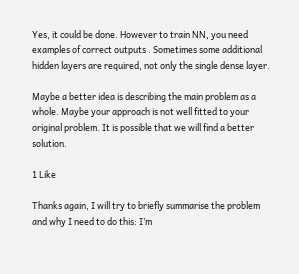Yes, it could be done. However to train NN, you need examples of correct outputs . Sometimes some additional hidden layers are required, not only the single dense layer.

Maybe a better idea is describing the main problem as a whole. Maybe your approach is not well fitted to your original problem. It is possible that we will find a better solution.

1 Like

Thanks again, I will try to briefly summarise the problem and why I need to do this: I’m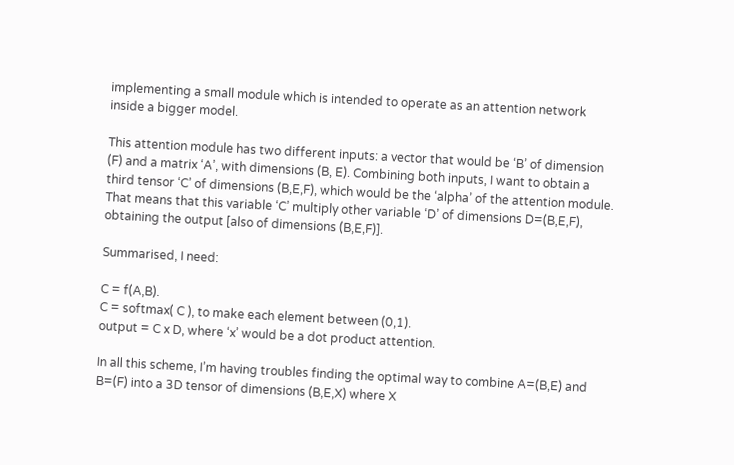implementing a small module which is intended to operate as an attention network inside a bigger model.

This attention module has two different inputs: a vector that would be ‘B’ of dimension (F) and a matrix ‘A’, with dimensions (B, E). Combining both inputs, I want to obtain a third tensor ‘C’ of dimensions (B,E,F), which would be the ‘alpha’ of the attention module. That means that this variable ‘C’ multiply other variable ‘D’ of dimensions D=(B,E,F), obtaining the output [also of dimensions (B,E,F)].

Summarised, I need:

C = f(A,B).
C = softmax( C ), to make each element between (0,1).
output = C x D, where ‘x’ would be a dot product attention.

In all this scheme, I’m having troubles finding the optimal way to combine A=(B,E) and B=(F) into a 3D tensor of dimensions (B,E,X) where X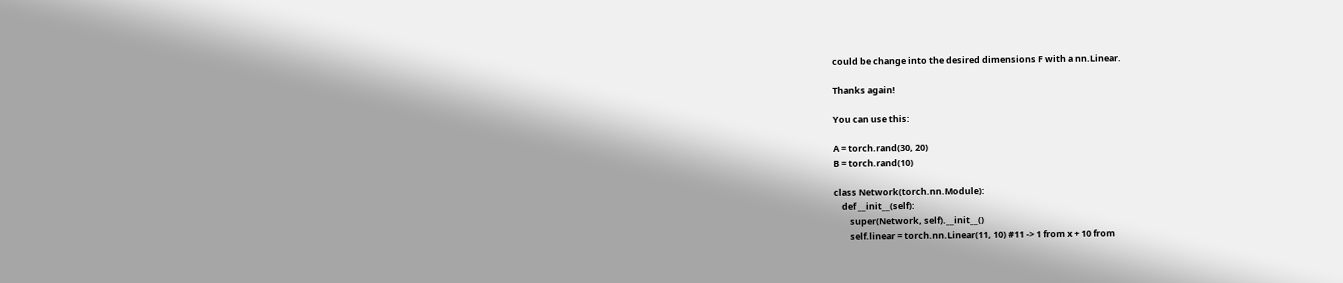could be change into the desired dimensions F with a nn.Linear.

Thanks again!

You can use this:

A = torch.rand(30, 20)
B = torch.rand(10)

class Network(torch.nn.Module):
    def __init__(self):
        super(Network, self).__init__()
        self.linear = torch.nn.Linear(11, 10) #11 -> 1 from x + 10 from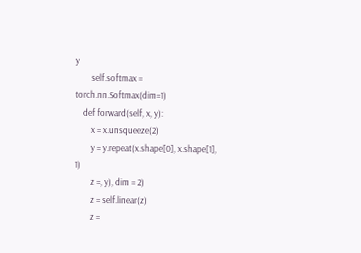y
        self.softmax = torch.nn.Softmax(dim=1)
    def forward(self, x, y):
        x = x.unsqueeze(2)
        y = y.repeat(x.shape[0], x.shape[1], 1)
        z =, y), dim = 2)
        z = self.linear(z)
        z =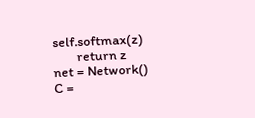self.softmax(z)
        return z
net = Network()
C =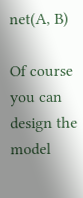net(A, B)

Of course you can design the model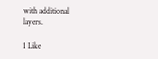with additional layers.

1 Like